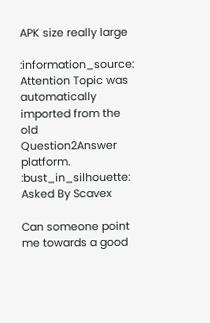APK size really large

:information_source: Attention Topic was automatically imported from the old Question2Answer platform.
:bust_in_silhouette: Asked By Scavex

Can someone point me towards a good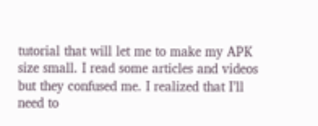tutorial that will let me to make my APK size small. I read some articles and videos but they confused me. I realized that I’ll need to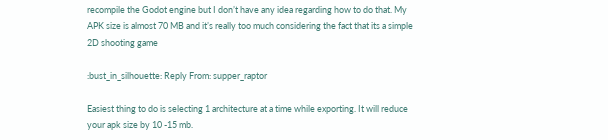recompile the Godot engine but I don’t have any idea regarding how to do that. My APK size is almost 70 MB and it’s really too much considering the fact that its a simple 2D shooting game

:bust_in_silhouette: Reply From: supper_raptor

Easiest thing to do is selecting 1 architecture at a time while exporting. It will reduce your apk size by 10 -15 mb.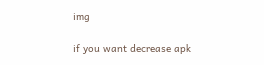img

if you want decrease apk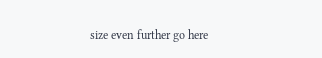size even further go here